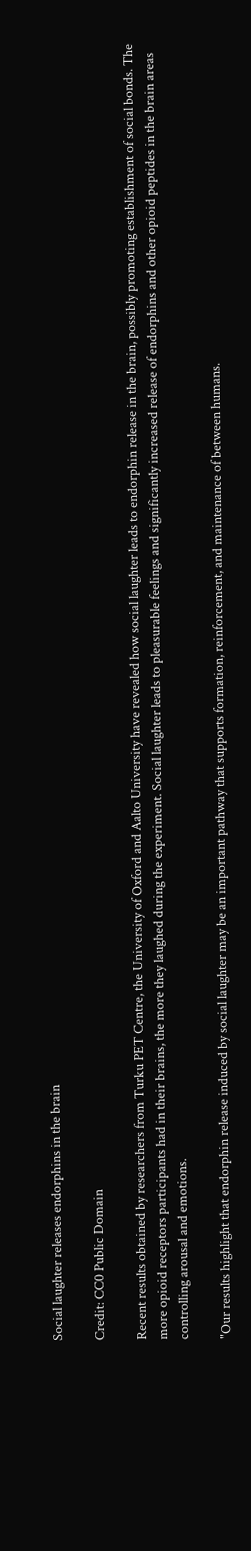Social laughter releases endorphins in the brain

Credit: CC0 Public Domain

Recent results obtained by researchers from Turku PET Centre, the University of Oxford and Aalto University have revealed how social laughter leads to endorphin release in the brain, possibly promoting establishment of social bonds. The more opioid receptors participants had in their brains, the more they laughed during the experiment. Social laughter leads to pleasurable feelings and significantly increased release of endorphins and other opioid peptides in the brain areas controlling arousal and emotions.

"Our results highlight that endorphin release induced by social laughter may be an important pathway that supports formation, reinforcement, and maintenance of between humans.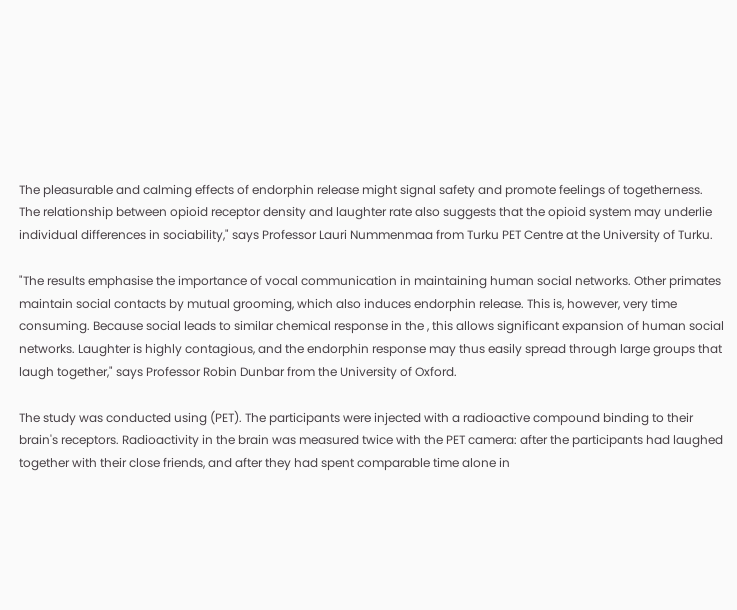The pleasurable and calming effects of endorphin release might signal safety and promote feelings of togetherness. The relationship between opioid receptor density and laughter rate also suggests that the opioid system may underlie individual differences in sociability," says Professor Lauri Nummenmaa from Turku PET Centre at the University of Turku.

"The results emphasise the importance of vocal communication in maintaining human social networks. Other primates maintain social contacts by mutual grooming, which also induces endorphin release. This is, however, very time consuming. Because social leads to similar chemical response in the , this allows significant expansion of human social networks. Laughter is highly contagious, and the endorphin response may thus easily spread through large groups that laugh together," says Professor Robin Dunbar from the University of Oxford.

The study was conducted using (PET). The participants were injected with a radioactive compound binding to their brain's receptors. Radioactivity in the brain was measured twice with the PET camera: after the participants had laughed together with their close friends, and after they had spent comparable time alone in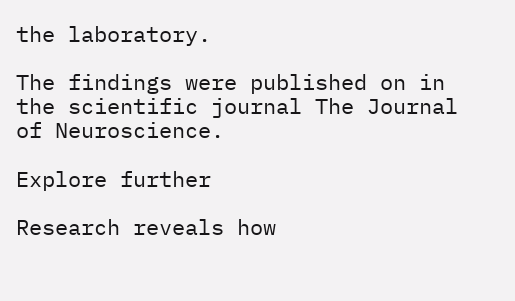the laboratory.

The findings were published on in the scientific journal The Journal of Neuroscience.

Explore further

Research reveals how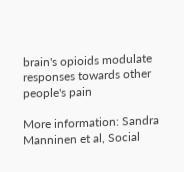brain's opioids modulate responses towards other people's pain

More information: Sandra Manninen et al, Social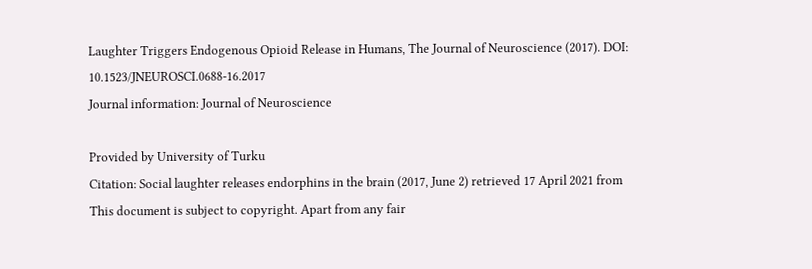Laughter Triggers Endogenous Opioid Release in Humans, The Journal of Neuroscience (2017). DOI: 10.1523/JNEUROSCI.0688-16.2017
Journal information: Journal of Neuroscience

Provided by University of Turku
Citation: Social laughter releases endorphins in the brain (2017, June 2) retrieved 17 April 2021 from
This document is subject to copyright. Apart from any fair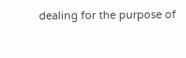dealing for the purpose of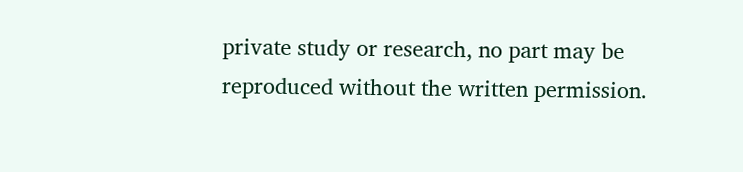private study or research, no part may be reproduced without the written permission.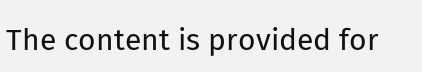The content is provided for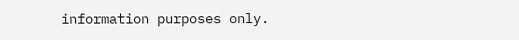information purposes only.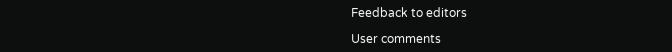Feedback to editors

User comments